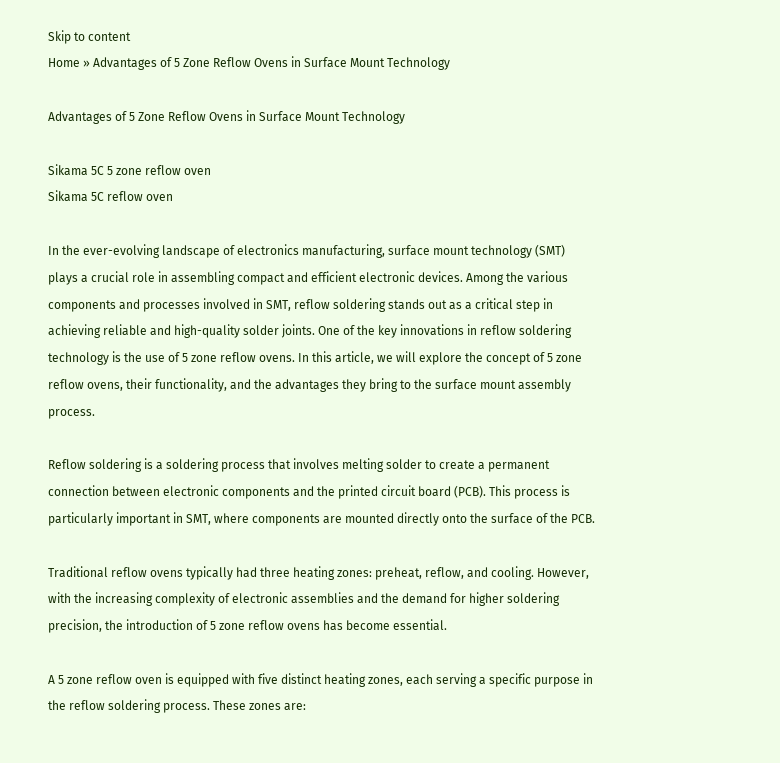Skip to content
Home » Advantages of 5 Zone Reflow Ovens in Surface Mount Technology

Advantages of 5 Zone Reflow Ovens in Surface Mount Technology

Sikama 5C 5 zone reflow oven
Sikama 5C reflow oven

In the ever-evolving landscape of electronics manufacturing, surface mount technology (SMT) plays a crucial role in assembling compact and efficient electronic devices. Among the various components and processes involved in SMT, reflow soldering stands out as a critical step in achieving reliable and high-quality solder joints. One of the key innovations in reflow soldering technology is the use of 5 zone reflow ovens. In this article, we will explore the concept of 5 zone reflow ovens, their functionality, and the advantages they bring to the surface mount assembly process.

Reflow soldering is a soldering process that involves melting solder to create a permanent connection between electronic components and the printed circuit board (PCB). This process is particularly important in SMT, where components are mounted directly onto the surface of the PCB.

Traditional reflow ovens typically had three heating zones: preheat, reflow, and cooling. However, with the increasing complexity of electronic assemblies and the demand for higher soldering precision, the introduction of 5 zone reflow ovens has become essential.

A 5 zone reflow oven is equipped with five distinct heating zones, each serving a specific purpose in the reflow soldering process. These zones are: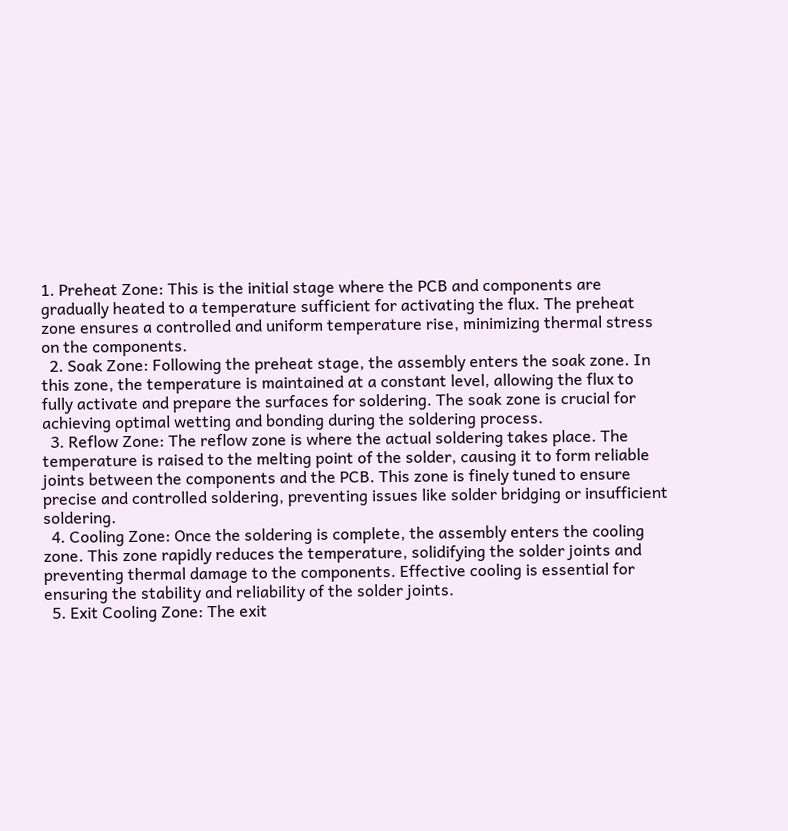1. Preheat Zone: This is the initial stage where the PCB and components are gradually heated to a temperature sufficient for activating the flux. The preheat zone ensures a controlled and uniform temperature rise, minimizing thermal stress on the components.
  2. Soak Zone: Following the preheat stage, the assembly enters the soak zone. In this zone, the temperature is maintained at a constant level, allowing the flux to fully activate and prepare the surfaces for soldering. The soak zone is crucial for achieving optimal wetting and bonding during the soldering process.
  3. Reflow Zone: The reflow zone is where the actual soldering takes place. The temperature is raised to the melting point of the solder, causing it to form reliable joints between the components and the PCB. This zone is finely tuned to ensure precise and controlled soldering, preventing issues like solder bridging or insufficient soldering.
  4. Cooling Zone: Once the soldering is complete, the assembly enters the cooling zone. This zone rapidly reduces the temperature, solidifying the solder joints and preventing thermal damage to the components. Effective cooling is essential for ensuring the stability and reliability of the solder joints.
  5. Exit Cooling Zone: The exit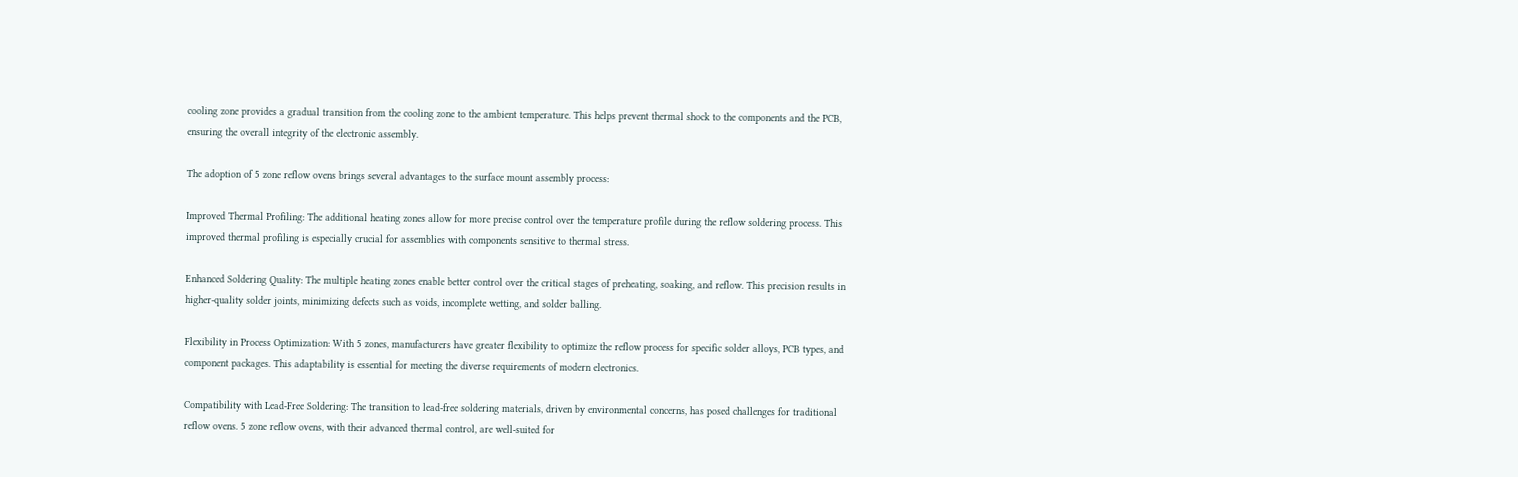cooling zone provides a gradual transition from the cooling zone to the ambient temperature. This helps prevent thermal shock to the components and the PCB, ensuring the overall integrity of the electronic assembly.

The adoption of 5 zone reflow ovens brings several advantages to the surface mount assembly process:

Improved Thermal Profiling: The additional heating zones allow for more precise control over the temperature profile during the reflow soldering process. This improved thermal profiling is especially crucial for assemblies with components sensitive to thermal stress.

Enhanced Soldering Quality: The multiple heating zones enable better control over the critical stages of preheating, soaking, and reflow. This precision results in higher-quality solder joints, minimizing defects such as voids, incomplete wetting, and solder balling.

Flexibility in Process Optimization: With 5 zones, manufacturers have greater flexibility to optimize the reflow process for specific solder alloys, PCB types, and component packages. This adaptability is essential for meeting the diverse requirements of modern electronics.

Compatibility with Lead-Free Soldering: The transition to lead-free soldering materials, driven by environmental concerns, has posed challenges for traditional reflow ovens. 5 zone reflow ovens, with their advanced thermal control, are well-suited for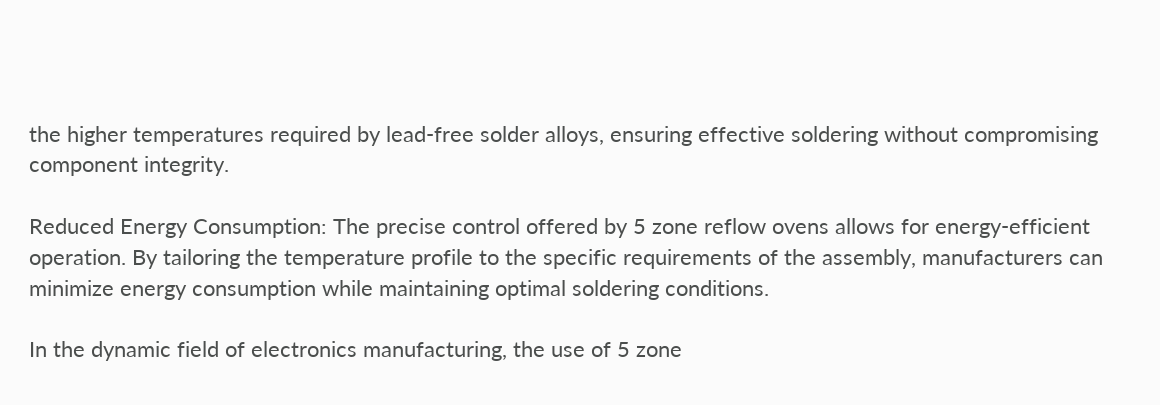the higher temperatures required by lead-free solder alloys, ensuring effective soldering without compromising component integrity.

Reduced Energy Consumption: The precise control offered by 5 zone reflow ovens allows for energy-efficient operation. By tailoring the temperature profile to the specific requirements of the assembly, manufacturers can minimize energy consumption while maintaining optimal soldering conditions.

In the dynamic field of electronics manufacturing, the use of 5 zone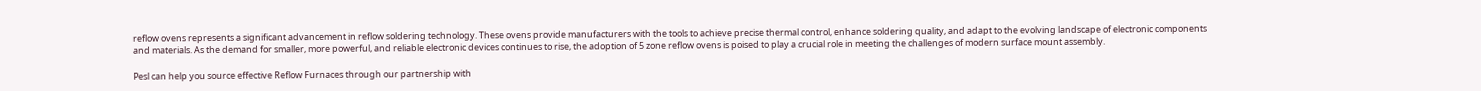reflow ovens represents a significant advancement in reflow soldering technology. These ovens provide manufacturers with the tools to achieve precise thermal control, enhance soldering quality, and adapt to the evolving landscape of electronic components and materials. As the demand for smaller, more powerful, and reliable electronic devices continues to rise, the adoption of 5 zone reflow ovens is poised to play a crucial role in meeting the challenges of modern surface mount assembly.

Pesl can help you source effective Reflow Furnaces through our partnership with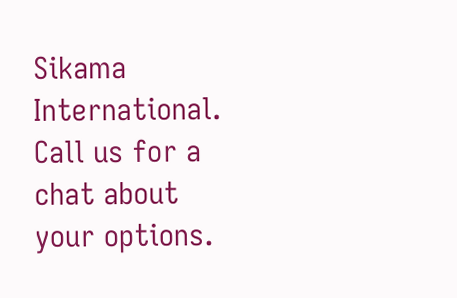Sikama International. Call us for a chat about your options.